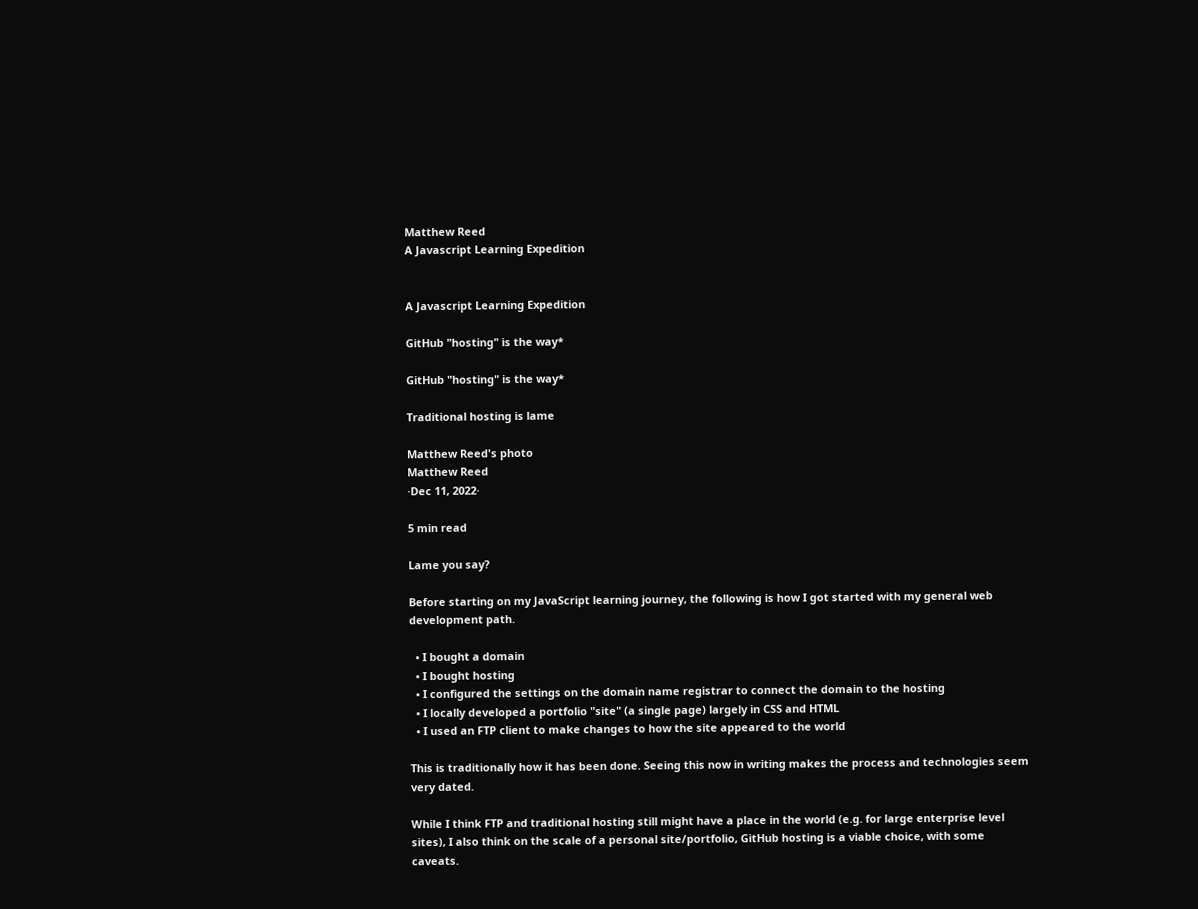Matthew Reed
A Javascript Learning Expedition


A Javascript Learning Expedition

GitHub "hosting" is the way*

GitHub "hosting" is the way*

Traditional hosting is lame

Matthew Reed's photo
Matthew Reed
·Dec 11, 2022·

5 min read

Lame you say?

Before starting on my JavaScript learning journey, the following is how I got started with my general web development path.

  • I bought a domain
  • I bought hosting
  • I configured the settings on the domain name registrar to connect the domain to the hosting
  • I locally developed a portfolio "site" (a single page) largely in CSS and HTML
  • I used an FTP client to make changes to how the site appeared to the world

This is traditionally how it has been done. Seeing this now in writing makes the process and technologies seem very dated.

While I think FTP and traditional hosting still might have a place in the world (e.g. for large enterprise level sites), I also think on the scale of a personal site/portfolio, GitHub hosting is a viable choice, with some caveats.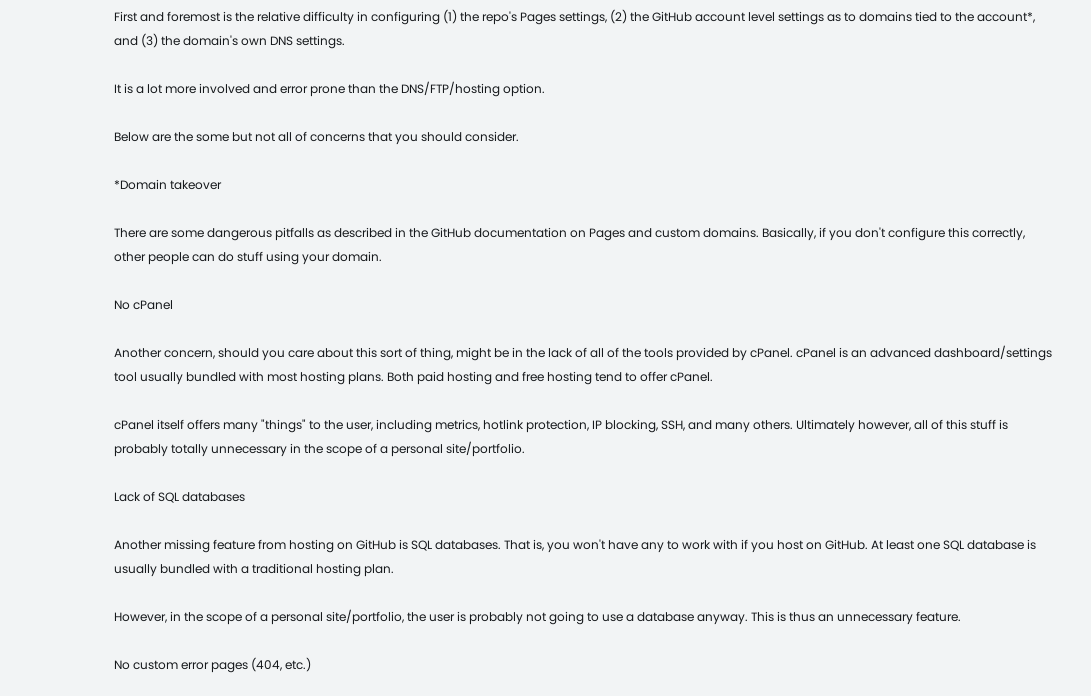First and foremost is the relative difficulty in configuring (1) the repo's Pages settings, (2) the GitHub account level settings as to domains tied to the account*, and (3) the domain's own DNS settings.

It is a lot more involved and error prone than the DNS/FTP/hosting option.

Below are the some but not all of concerns that you should consider.

*Domain takeover

There are some dangerous pitfalls as described in the GitHub documentation on Pages and custom domains. Basically, if you don't configure this correctly, other people can do stuff using your domain.

No cPanel

Another concern, should you care about this sort of thing, might be in the lack of all of the tools provided by cPanel. cPanel is an advanced dashboard/settings tool usually bundled with most hosting plans. Both paid hosting and free hosting tend to offer cPanel.

cPanel itself offers many "things" to the user, including metrics, hotlink protection, IP blocking, SSH, and many others. Ultimately however, all of this stuff is probably totally unnecessary in the scope of a personal site/portfolio.

Lack of SQL databases

Another missing feature from hosting on GitHub is SQL databases. That is, you won't have any to work with if you host on GitHub. At least one SQL database is usually bundled with a traditional hosting plan.

However, in the scope of a personal site/portfolio, the user is probably not going to use a database anyway. This is thus an unnecessary feature.

No custom error pages (404, etc.)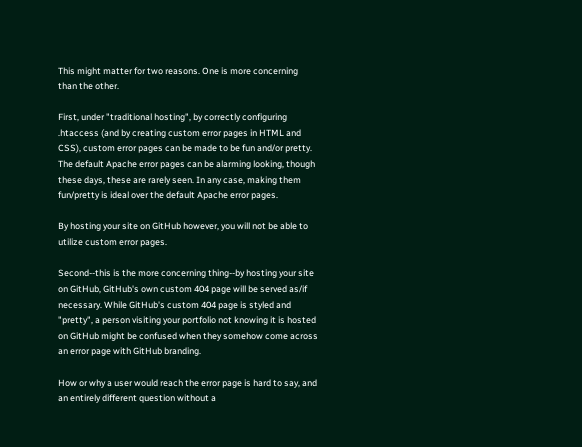This might matter for two reasons. One is more concerning than the other.

First, under "traditional hosting", by correctly configuring .htaccess (and by creating custom error pages in HTML and CSS), custom error pages can be made to be fun and/or pretty. The default Apache error pages can be alarming looking, though these days, these are rarely seen. In any case, making them fun/pretty is ideal over the default Apache error pages.

By hosting your site on GitHub however, you will not be able to utilize custom error pages.

Second--this is the more concerning thing--by hosting your site on GitHub, GitHub's own custom 404 page will be served as/if necessary. While GitHub's custom 404 page is styled and "pretty", a person visiting your portfolio not knowing it is hosted on GitHub might be confused when they somehow come across an error page with GitHub branding.

How or why a user would reach the error page is hard to say, and an entirely different question without a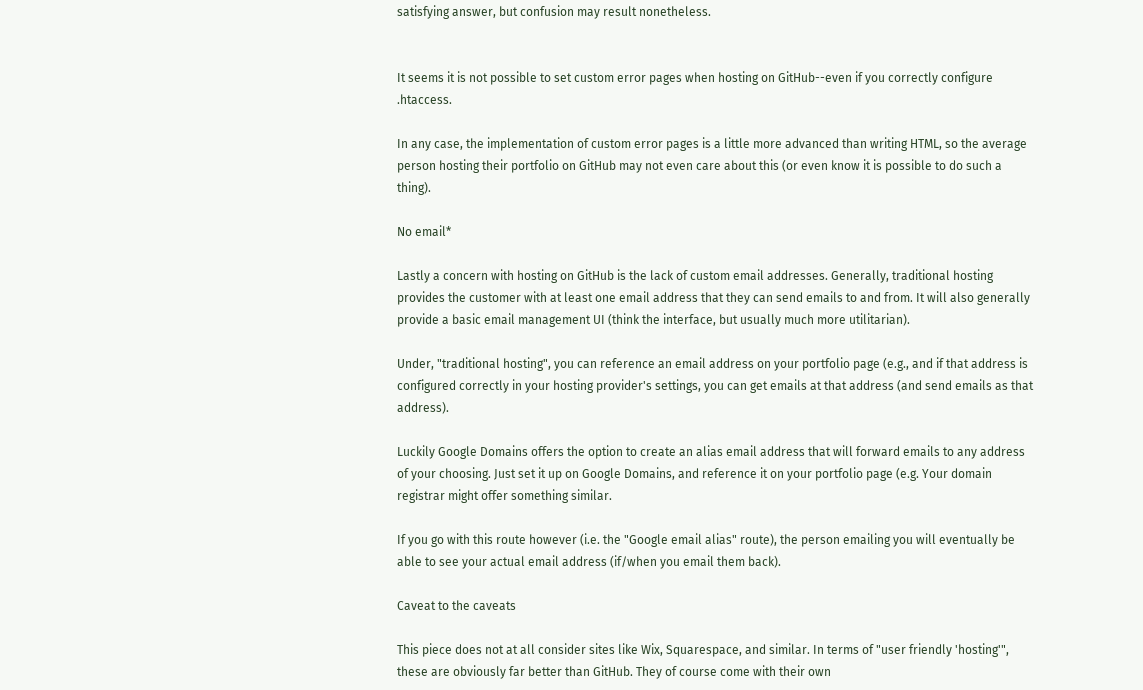satisfying answer, but confusion may result nonetheless.


It seems it is not possible to set custom error pages when hosting on GitHub--even if you correctly configure .htaccess.

In any case, the implementation of custom error pages is a little more advanced than writing HTML, so the average person hosting their portfolio on GitHub may not even care about this (or even know it is possible to do such a thing).

No email*

Lastly a concern with hosting on GitHub is the lack of custom email addresses. Generally, traditional hosting provides the customer with at least one email address that they can send emails to and from. It will also generally provide a basic email management UI (think the interface, but usually much more utilitarian).

Under, "traditional hosting", you can reference an email address on your portfolio page (e.g., and if that address is configured correctly in your hosting provider's settings, you can get emails at that address (and send emails as that address).

Luckily Google Domains offers the option to create an alias email address that will forward emails to any address of your choosing. Just set it up on Google Domains, and reference it on your portfolio page (e.g. Your domain registrar might offer something similar.

If you go with this route however (i.e. the "Google email alias" route), the person emailing you will eventually be able to see your actual email address (if/when you email them back).

Caveat to the caveats

This piece does not at all consider sites like Wix, Squarespace, and similar. In terms of "user friendly 'hosting'", these are obviously far better than GitHub. They of course come with their own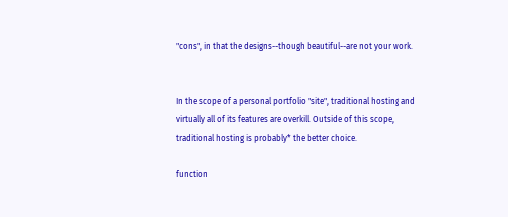"cons", in that the designs--though beautiful--are not your work.


In the scope of a personal portfolio "site", traditional hosting and virtually all of its features are overkill. Outside of this scope, traditional hosting is probably* the better choice.

function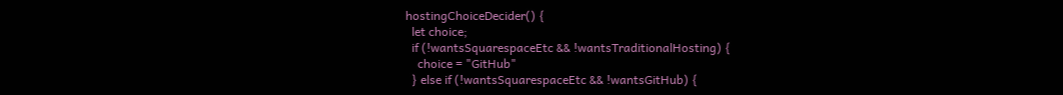hostingChoiceDecider() {
  let choice;
  if (!wantsSquarespaceEtc && !wantsTraditionalHosting) {
    choice = "GitHub"
  } else if (!wantsSquarespaceEtc && !wantsGitHub) {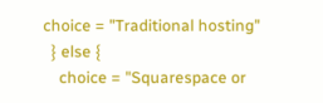choice = "Traditional hosting"
  } else {
    choice = "Squarespace or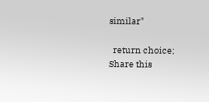similar"

  return choice;
Share this